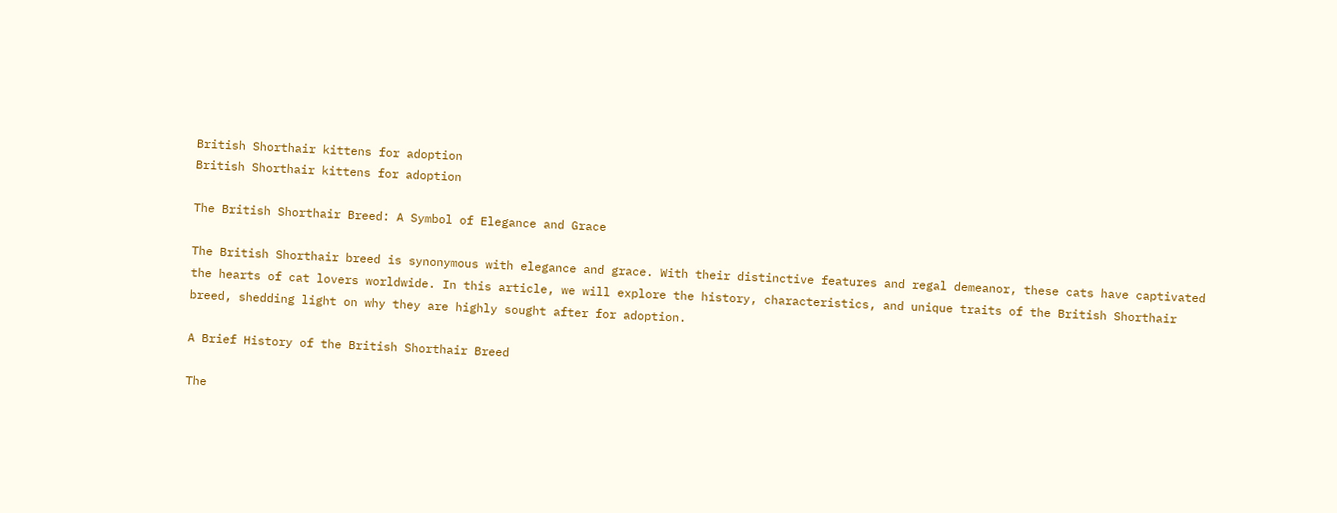British Shorthair kittens for adoption
British Shorthair kittens for adoption

The British Shorthair Breed: A Symbol of Elegance and Grace

The British Shorthair breed is synonymous with elegance and grace. With their distinctive features and regal demeanor, these cats have captivated the hearts of cat lovers worldwide. In this article, we will explore the history, characteristics, and unique traits of the British Shorthair breed, shedding light on why they are highly sought after for adoption.

A Brief History of the British Shorthair Breed

The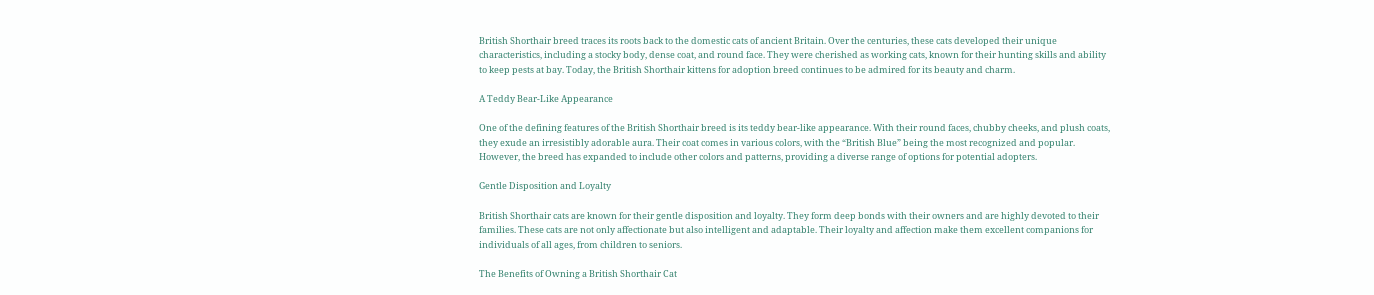British Shorthair breed traces its roots back to the domestic cats of ancient Britain. Over the centuries, these cats developed their unique characteristics, including a stocky body, dense coat, and round face. They were cherished as working cats, known for their hunting skills and ability to keep pests at bay. Today, the British Shorthair kittens for adoption breed continues to be admired for its beauty and charm.

A Teddy Bear-Like Appearance

One of the defining features of the British Shorthair breed is its teddy bear-like appearance. With their round faces, chubby cheeks, and plush coats, they exude an irresistibly adorable aura. Their coat comes in various colors, with the “British Blue” being the most recognized and popular. However, the breed has expanded to include other colors and patterns, providing a diverse range of options for potential adopters.

Gentle Disposition and Loyalty

British Shorthair cats are known for their gentle disposition and loyalty. They form deep bonds with their owners and are highly devoted to their families. These cats are not only affectionate but also intelligent and adaptable. Their loyalty and affection make them excellent companions for individuals of all ages, from children to seniors.

The Benefits of Owning a British Shorthair Cat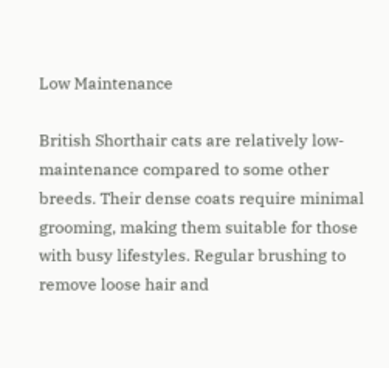Low Maintenance

British Shorthair cats are relatively low-maintenance compared to some other breeds. Their dense coats require minimal grooming, making them suitable for those with busy lifestyles. Regular brushing to remove loose hair and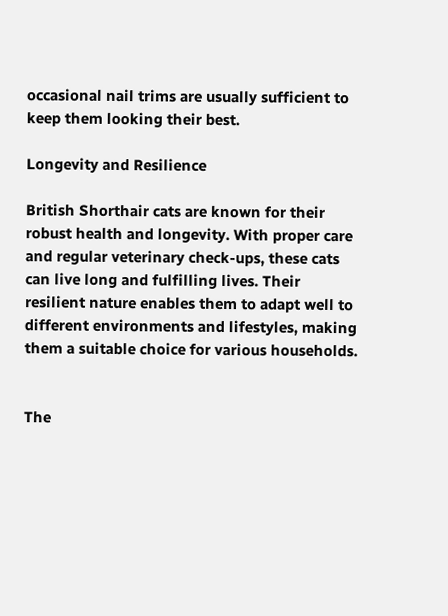occasional nail trims are usually sufficient to keep them looking their best.

Longevity and Resilience

British Shorthair cats are known for their robust health and longevity. With proper care and regular veterinary check-ups, these cats can live long and fulfilling lives. Their resilient nature enables them to adapt well to different environments and lifestyles, making them a suitable choice for various households.


The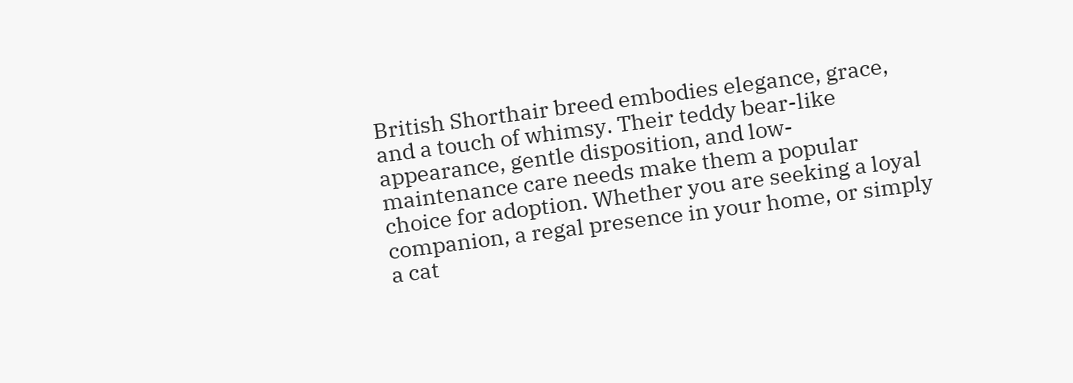British Shorthair breed embodies elegance, grace, and a touch of whimsy. Their teddy bear-like appearance, gentle disposition, and low-maintenance care needs make them a popular choice for adoption. Whether you are seeking a loyal companion, a regal presence in your home, or simply a cat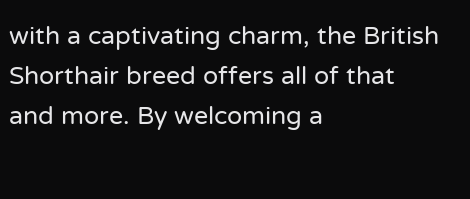with a captivating charm, the British Shorthair breed offers all of that and more. By welcoming a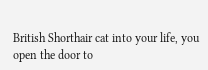British Shorthair cat into your life, you open the door to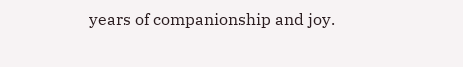years of companionship and joy.